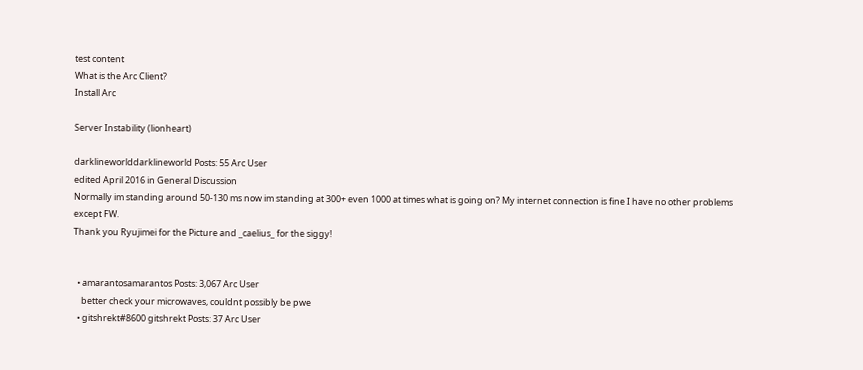test content
What is the Arc Client?
Install Arc

Server Instability (lionheart)

darklineworlddarklineworld Posts: 55 Arc User
edited April 2016 in General Discussion
Normally im standing around 50-130 ms now im standing at 300+ even 1000 at times what is going on? My internet connection is fine I have no other problems except FW.
Thank you Ryujimei for the Picture and _caelius_ for the siggy!


  • amarantosamarantos Posts: 3,067 Arc User
    better check your microwaves, couldnt possibly be pwe
  • gitshrekt#8600 gitshrekt Posts: 37 Arc User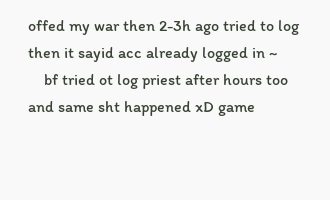offed my war then 2-3h ago tried to log then it sayid acc already logged in ~
    bf tried ot log priest after hours too and same sht happened xD game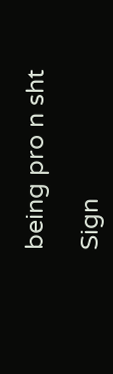being pro n sht

Sign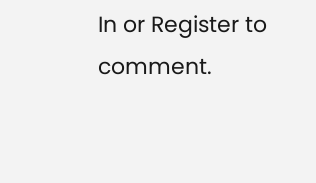In or Register to comment.